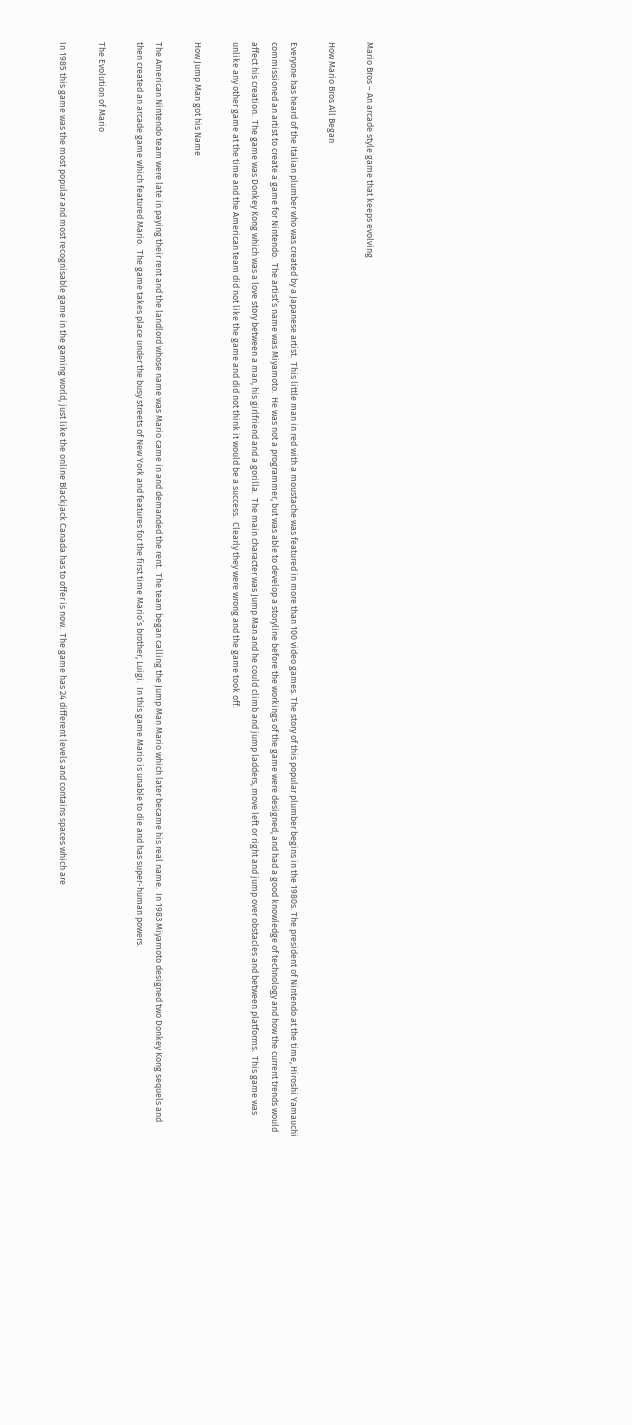Mario Bros – An arcade style game that keeps evolving

How Mario Bros All Began

Everyone has heard of the Italian plumber who was created by a Japanese artist.  This little man in red with a moustache was featured in more than 100 video games. The story of this popular plumber begins in the 1980s. The president of Nintendo at the time, Hiroshi Yamauchi commissioned an artist to create a game for Nintendo.  The artist’s name was Miyamoto.  He was not a programmer, but was able to develop a storyline before the workings of the game were designed, and had a good knowledge of technology and how the current trends would affect his creation.  The game was Donkey Kong which was a love story between a man, his girlfriend and a gorilla.  The main character was Jump Man and he could climb and jump ladders, move left or right and jump over obstacles and between platforms.  This game was unlike any other game at the time and the American team did not like the game and did not think it would be a success.  Clearly they were wrong and the game took off.

How Jump Man got his Name

The American Nintendo team were late in paying their rent and the landlord whose name was Mario came in and demanded the rent.  The team began calling the Jump Man Mario which later became his real name.  In 1983 Miyamoto designed two Donkey Kong sequels and then created an arcade game which featured Mario.  The game takes place under the busy streets of New York and features for the first time Mario’s brother, Luigi.  In this game Mario is unable to die and has super-human powers.

The Evolution of Mario

In 1985 this game was the most popular and most recognisable game in the gaming world, just like the online Blackjack Canada has to offer is now.  The game has 24 different levels and contains spaces which are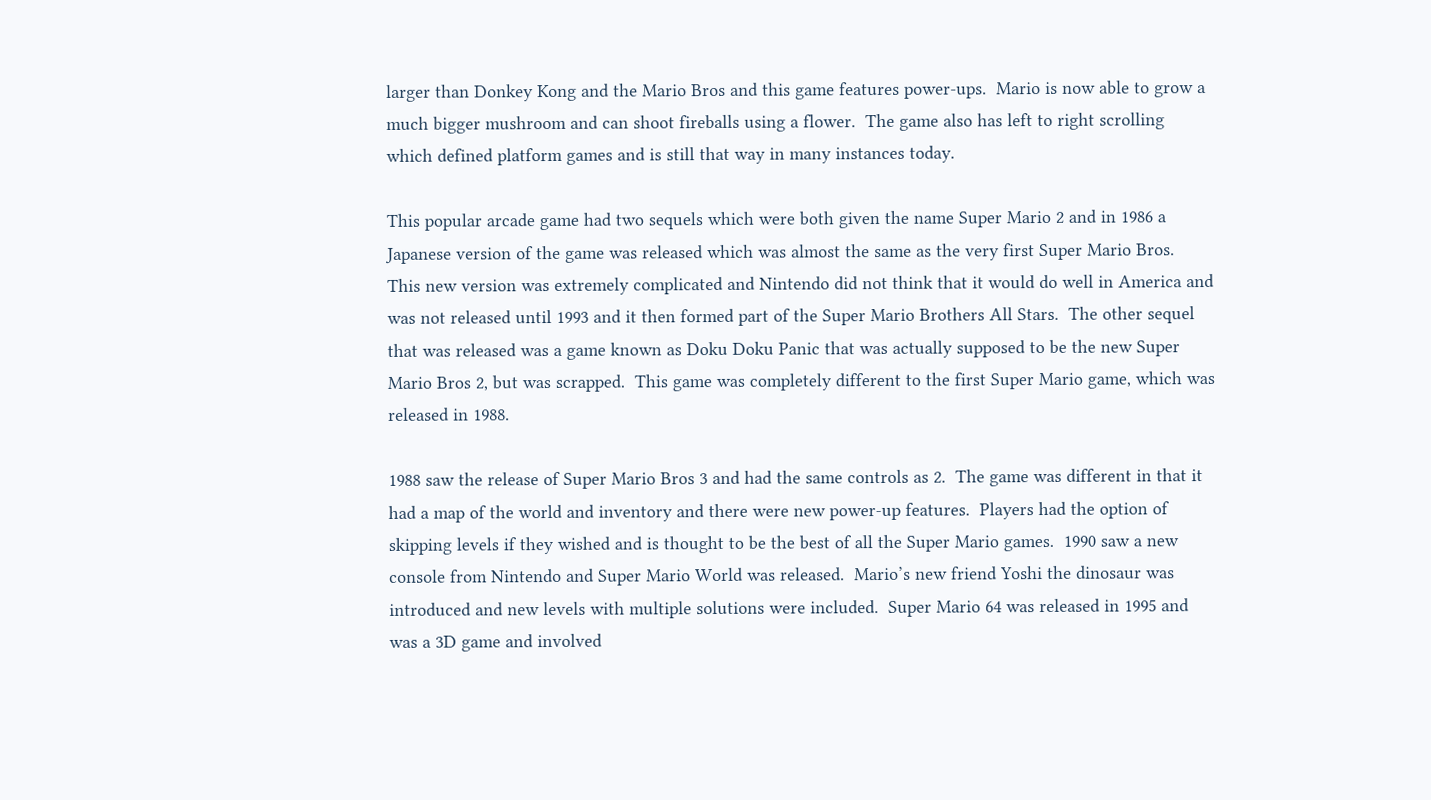larger than Donkey Kong and the Mario Bros and this game features power-ups.  Mario is now able to grow a much bigger mushroom and can shoot fireballs using a flower.  The game also has left to right scrolling which defined platform games and is still that way in many instances today.

This popular arcade game had two sequels which were both given the name Super Mario 2 and in 1986 a Japanese version of the game was released which was almost the same as the very first Super Mario Bros.  This new version was extremely complicated and Nintendo did not think that it would do well in America and was not released until 1993 and it then formed part of the Super Mario Brothers All Stars.  The other sequel that was released was a game known as Doku Doku Panic that was actually supposed to be the new Super Mario Bros 2, but was scrapped.  This game was completely different to the first Super Mario game, which was released in 1988.

1988 saw the release of Super Mario Bros 3 and had the same controls as 2.  The game was different in that it had a map of the world and inventory and there were new power-up features.  Players had the option of skipping levels if they wished and is thought to be the best of all the Super Mario games.  1990 saw a new console from Nintendo and Super Mario World was released.  Mario’s new friend Yoshi the dinosaur was introduced and new levels with multiple solutions were included.  Super Mario 64 was released in 1995 and was a 3D game and involved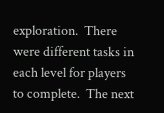exploration.  There were different tasks in each level for players to complete.  The next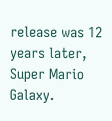release was 12 years later, Super Mario Galaxy.